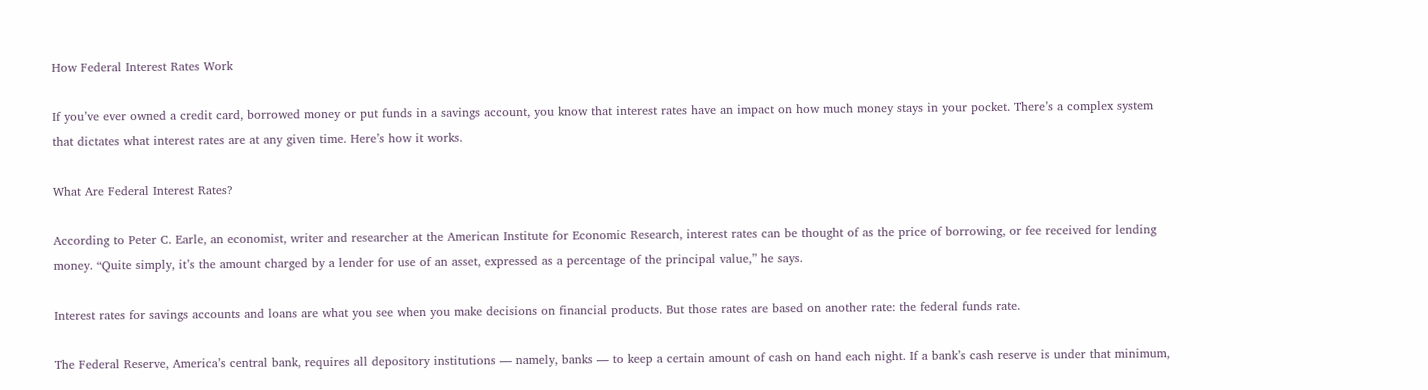How Federal Interest Rates Work

If you’ve ever owned a credit card, borrowed money or put funds in a savings account, you know that interest rates have an impact on how much money stays in your pocket. There’s a complex system that dictates what interest rates are at any given time. Here’s how it works.

What Are Federal Interest Rates?

According to Peter C. Earle, an economist, writer and researcher at the American Institute for Economic Research, interest rates can be thought of as the price of borrowing, or fee received for lending money. “Quite simply, it’s the amount charged by a lender for use of an asset, expressed as a percentage of the principal value,” he says.

Interest rates for savings accounts and loans are what you see when you make decisions on financial products. But those rates are based on another rate: the federal funds rate.

The Federal Reserve, America’s central bank, requires all depository institutions — namely, banks — to keep a certain amount of cash on hand each night. If a bank’s cash reserve is under that minimum,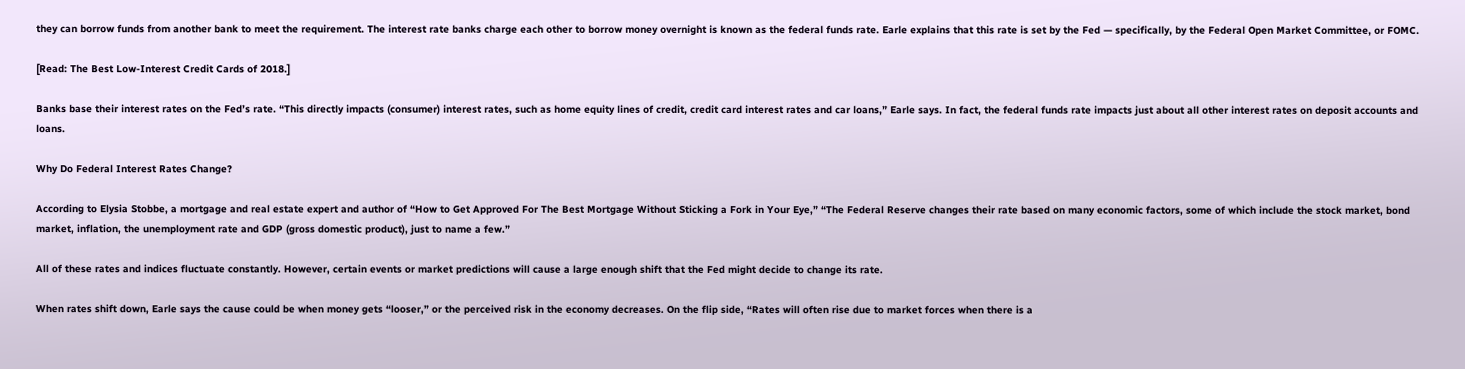they can borrow funds from another bank to meet the requirement. The interest rate banks charge each other to borrow money overnight is known as the federal funds rate. Earle explains that this rate is set by the Fed — specifically, by the Federal Open Market Committee, or FOMC.

[Read: The Best Low-Interest Credit Cards of 2018.]

Banks base their interest rates on the Fed’s rate. “This directly impacts (consumer) interest rates, such as home equity lines of credit, credit card interest rates and car loans,” Earle says. In fact, the federal funds rate impacts just about all other interest rates on deposit accounts and loans.

Why Do Federal Interest Rates Change?

According to Elysia Stobbe, a mortgage and real estate expert and author of “How to Get Approved For The Best Mortgage Without Sticking a Fork in Your Eye,” “The Federal Reserve changes their rate based on many economic factors, some of which include the stock market, bond market, inflation, the unemployment rate and GDP (gross domestic product), just to name a few.”

All of these rates and indices fluctuate constantly. However, certain events or market predictions will cause a large enough shift that the Fed might decide to change its rate.

When rates shift down, Earle says the cause could be when money gets “looser,” or the perceived risk in the economy decreases. On the flip side, “Rates will often rise due to market forces when there is a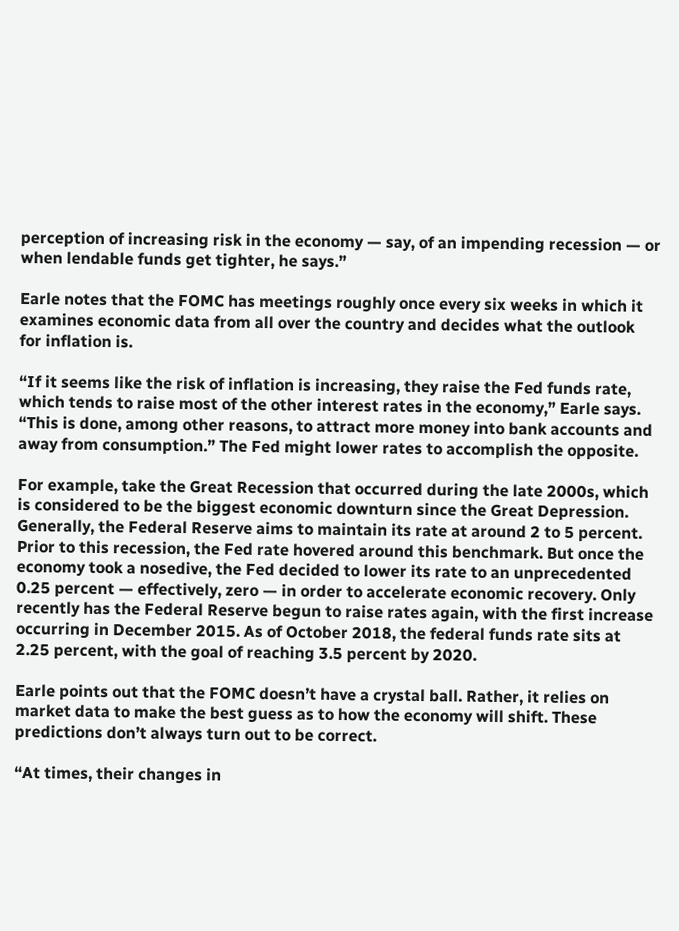perception of increasing risk in the economy — say, of an impending recession — or when lendable funds get tighter, he says.”

Earle notes that the FOMC has meetings roughly once every six weeks in which it examines economic data from all over the country and decides what the outlook for inflation is.

“If it seems like the risk of inflation is increasing, they raise the Fed funds rate, which tends to raise most of the other interest rates in the economy,” Earle says. “This is done, among other reasons, to attract more money into bank accounts and away from consumption.” The Fed might lower rates to accomplish the opposite.

For example, take the Great Recession that occurred during the late 2000s, which is considered to be the biggest economic downturn since the Great Depression. Generally, the Federal Reserve aims to maintain its rate at around 2 to 5 percent. Prior to this recession, the Fed rate hovered around this benchmark. But once the economy took a nosedive, the Fed decided to lower its rate to an unprecedented 0.25 percent — effectively, zero — in order to accelerate economic recovery. Only recently has the Federal Reserve begun to raise rates again, with the first increase occurring in December 2015. As of October 2018, the federal funds rate sits at 2.25 percent, with the goal of reaching 3.5 percent by 2020.

Earle points out that the FOMC doesn’t have a crystal ball. Rather, it relies on market data to make the best guess as to how the economy will shift. These predictions don’t always turn out to be correct.

“At times, their changes in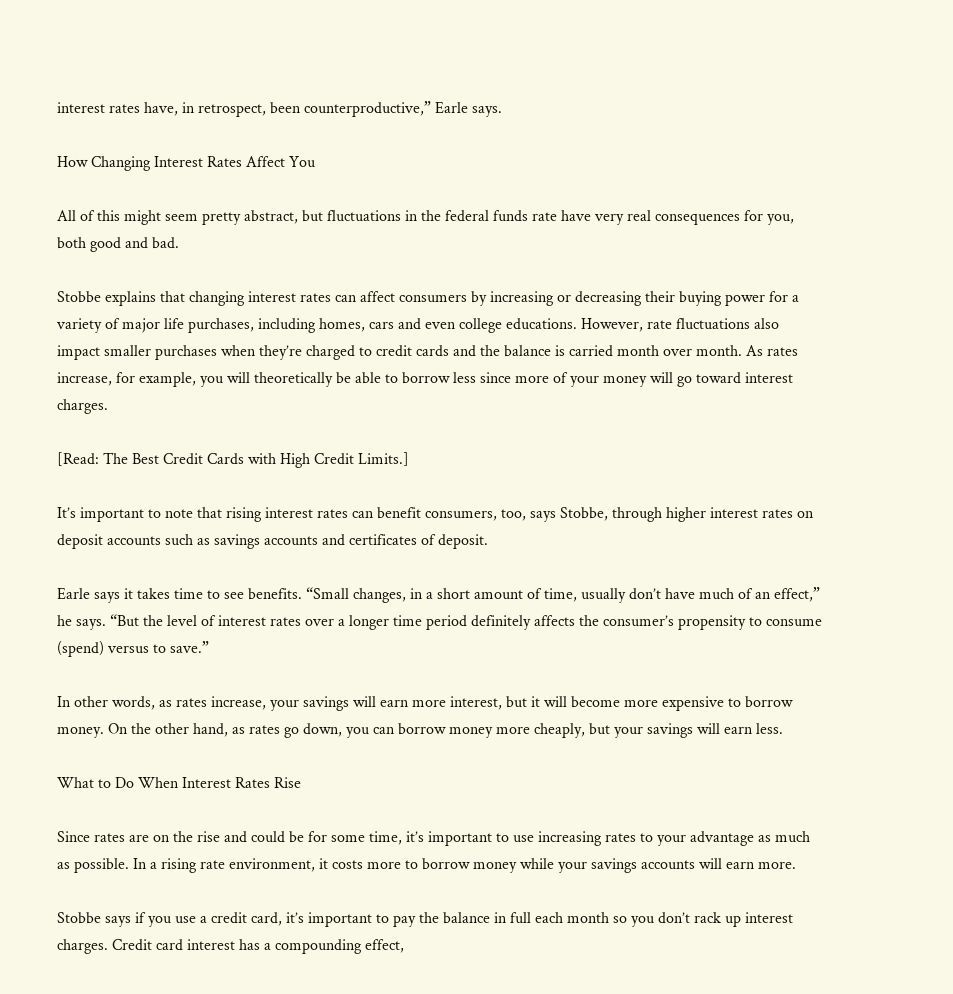interest rates have, in retrospect, been counterproductive,” Earle says.

How Changing Interest Rates Affect You

All of this might seem pretty abstract, but fluctuations in the federal funds rate have very real consequences for you, both good and bad.

Stobbe explains that changing interest rates can affect consumers by increasing or decreasing their buying power for a variety of major life purchases, including homes, cars and even college educations. However, rate fluctuations also impact smaller purchases when they’re charged to credit cards and the balance is carried month over month. As rates increase, for example, you will theoretically be able to borrow less since more of your money will go toward interest charges.

[Read: The Best Credit Cards with High Credit Limits.]

It’s important to note that rising interest rates can benefit consumers, too, says Stobbe, through higher interest rates on deposit accounts such as savings accounts and certificates of deposit.

Earle says it takes time to see benefits. “Small changes, in a short amount of time, usually don’t have much of an effect,” he says. “But the level of interest rates over a longer time period definitely affects the consumer’s propensity to consume (spend) versus to save.”

In other words, as rates increase, your savings will earn more interest, but it will become more expensive to borrow money. On the other hand, as rates go down, you can borrow money more cheaply, but your savings will earn less.

What to Do When Interest Rates Rise

Since rates are on the rise and could be for some time, it’s important to use increasing rates to your advantage as much as possible. In a rising rate environment, it costs more to borrow money while your savings accounts will earn more.

Stobbe says if you use a credit card, it’s important to pay the balance in full each month so you don’t rack up interest charges. Credit card interest has a compounding effect,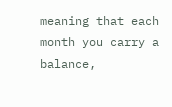meaning that each month you carry a balance,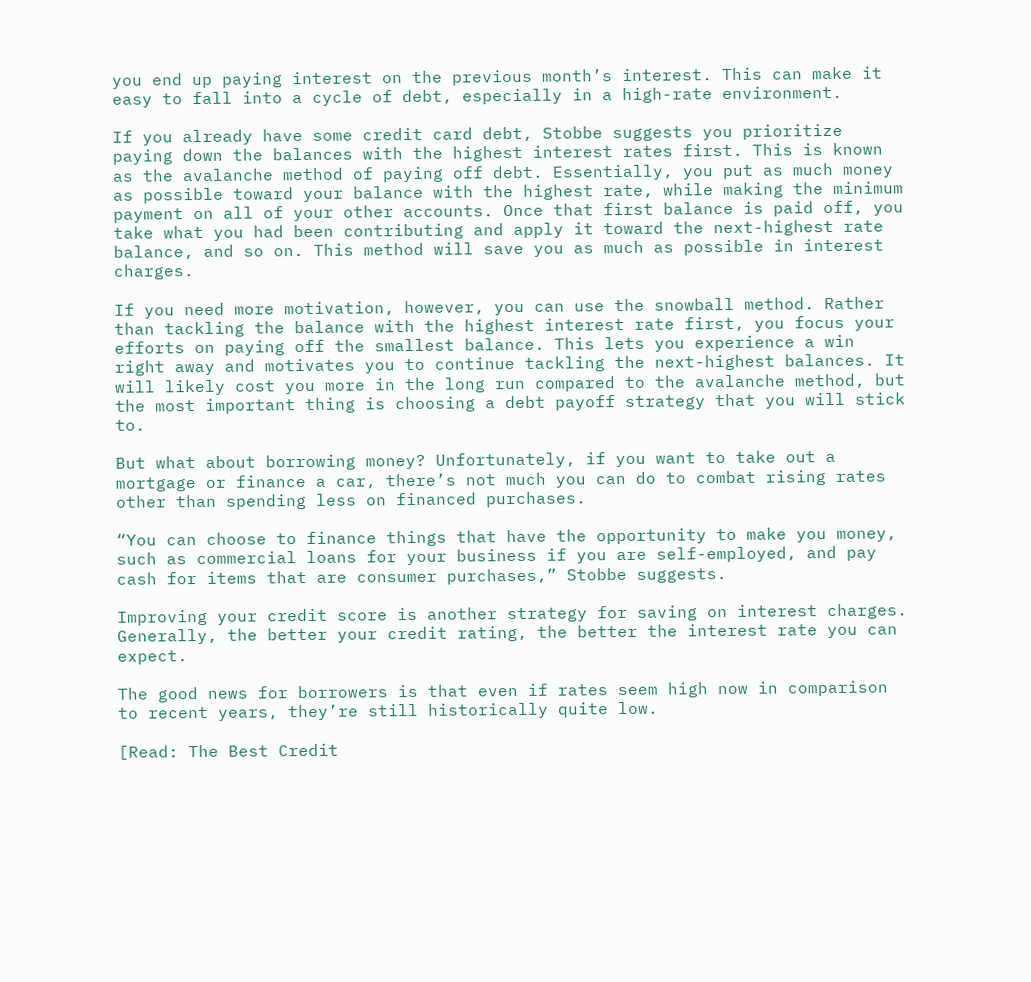you end up paying interest on the previous month’s interest. This can make it easy to fall into a cycle of debt, especially in a high-rate environment.

If you already have some credit card debt, Stobbe suggests you prioritize paying down the balances with the highest interest rates first. This is known as the avalanche method of paying off debt. Essentially, you put as much money as possible toward your balance with the highest rate, while making the minimum payment on all of your other accounts. Once that first balance is paid off, you take what you had been contributing and apply it toward the next-highest rate balance, and so on. This method will save you as much as possible in interest charges.

If you need more motivation, however, you can use the snowball method. Rather than tackling the balance with the highest interest rate first, you focus your efforts on paying off the smallest balance. This lets you experience a win right away and motivates you to continue tackling the next-highest balances. It will likely cost you more in the long run compared to the avalanche method, but the most important thing is choosing a debt payoff strategy that you will stick to.

But what about borrowing money? Unfortunately, if you want to take out a mortgage or finance a car, there’s not much you can do to combat rising rates other than spending less on financed purchases.

“You can choose to finance things that have the opportunity to make you money, such as commercial loans for your business if you are self-employed, and pay cash for items that are consumer purchases,” Stobbe suggests.

Improving your credit score is another strategy for saving on interest charges. Generally, the better your credit rating, the better the interest rate you can expect.

The good news for borrowers is that even if rates seem high now in comparison to recent years, they’re still historically quite low.

[Read: The Best Credit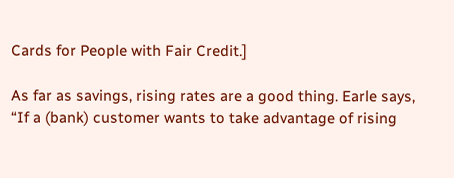Cards for People with Fair Credit.]

As far as savings, rising rates are a good thing. Earle says, “If a (bank) customer wants to take advantage of rising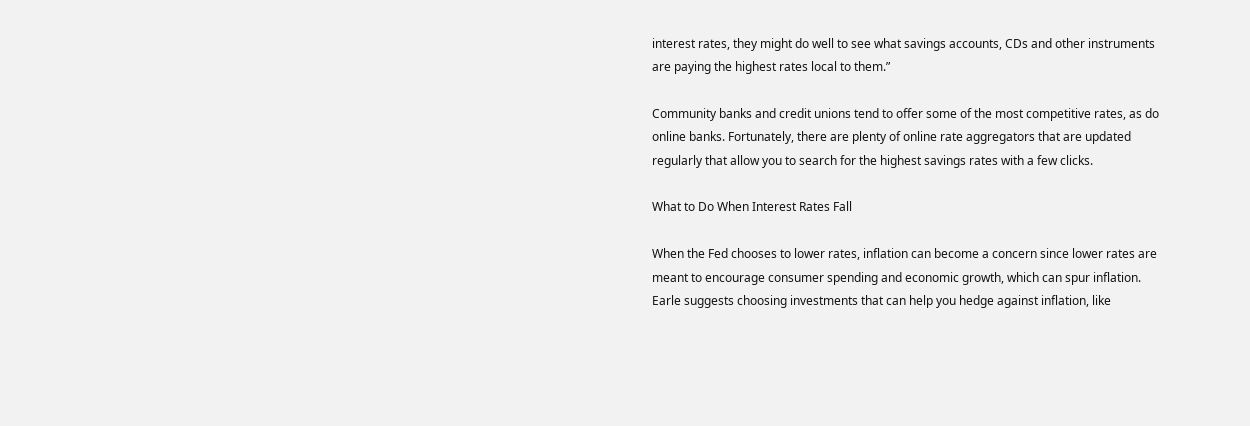interest rates, they might do well to see what savings accounts, CDs and other instruments are paying the highest rates local to them.”

Community banks and credit unions tend to offer some of the most competitive rates, as do online banks. Fortunately, there are plenty of online rate aggregators that are updated regularly that allow you to search for the highest savings rates with a few clicks.

What to Do When Interest Rates Fall

When the Fed chooses to lower rates, inflation can become a concern since lower rates are meant to encourage consumer spending and economic growth, which can spur inflation. Earle suggests choosing investments that can help you hedge against inflation, like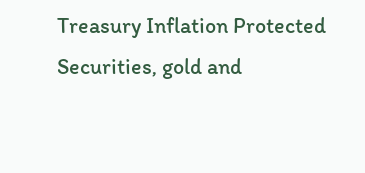Treasury Inflation Protected Securities, gold and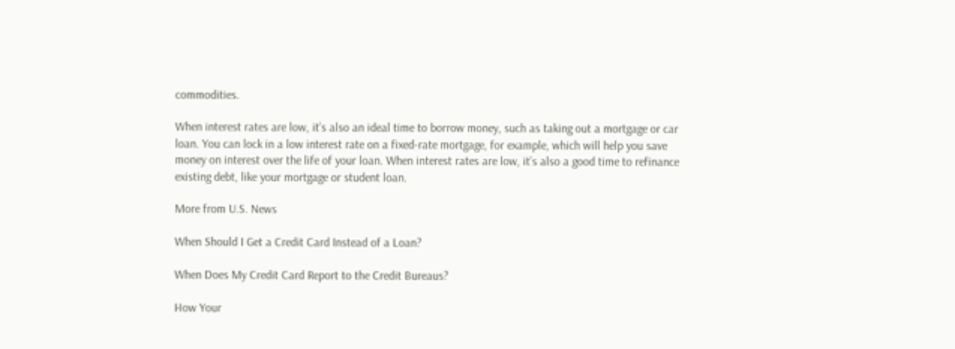commodities.

When interest rates are low, it’s also an ideal time to borrow money, such as taking out a mortgage or car loan. You can lock in a low interest rate on a fixed-rate mortgage, for example, which will help you save money on interest over the life of your loan. When interest rates are low, it’s also a good time to refinance existing debt, like your mortgage or student loan.

More from U.S. News

When Should I Get a Credit Card Instead of a Loan?

When Does My Credit Card Report to the Credit Bureaus?

How Your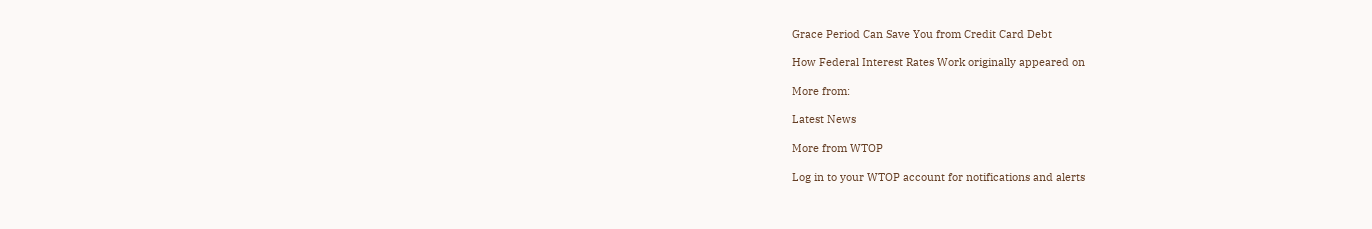Grace Period Can Save You from Credit Card Debt

How Federal Interest Rates Work originally appeared on

More from:

Latest News

More from WTOP

Log in to your WTOP account for notifications and alerts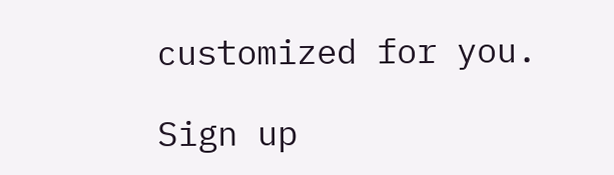customized for you.

Sign up